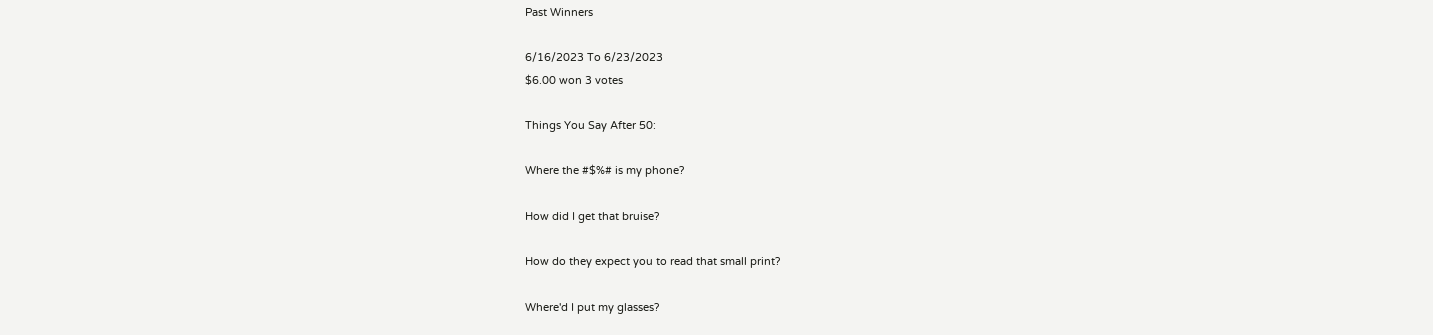Past Winners

6/16/2023 To 6/23/2023
$6.00 won 3 votes

Things You Say After 50:

Where the #$%# is my phone?

How did I get that bruise?

How do they expect you to read that small print?

Where'd I put my glasses?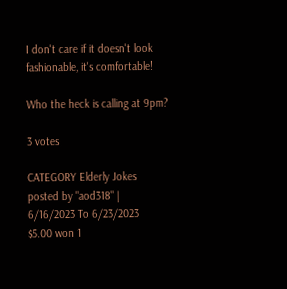I don't care if it doesn't look fashionable, it's comfortable!

Who the heck is calling at 9pm?

3 votes

CATEGORY Elderly Jokes
posted by "aod318" |
6/16/2023 To 6/23/2023
$5.00 won 1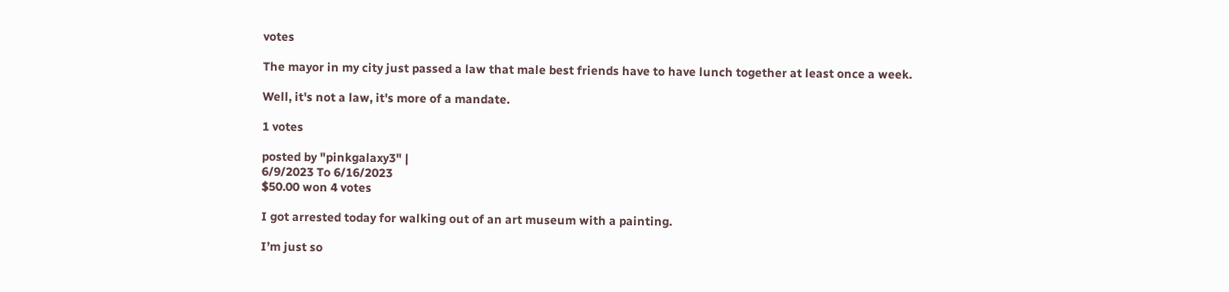votes

The mayor in my city just passed a law that male best friends have to have lunch together at least once a week.

Well, it's not a law, it's more of a mandate.

1 votes

posted by "pinkgalaxy3" |
6/9/2023 To 6/16/2023
$50.00 won 4 votes

I got arrested today for walking out of an art museum with a painting.

I’m just so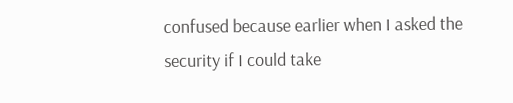confused because earlier when I asked the security if I could take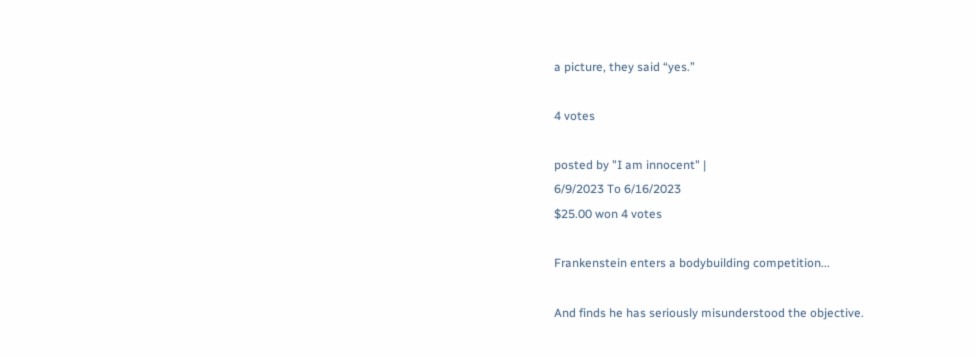a picture, they said “yes.”

4 votes

posted by "I am innocent" |
6/9/2023 To 6/16/2023
$25.00 won 4 votes

Frankenstein enters a bodybuilding competition...

And finds he has seriously misunderstood the objective.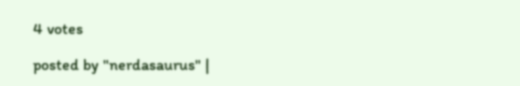4 votes

posted by "nerdasaurus" |